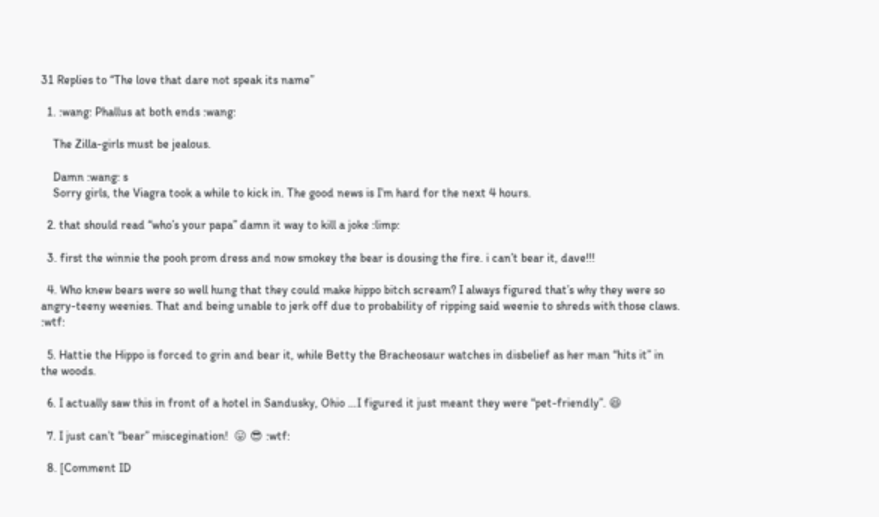31 Replies to “The love that dare not speak its name”

  1. :wang: Phallus at both ends :wang:

    The Zilla-girls must be jealous.

    Damn :wang: s
    Sorry girls, the Viagra took a while to kick in. The good news is I’m hard for the next 4 hours.

  2. that should read “who’s your papa” damn it way to kill a joke :limp:

  3. first the winnie the pooh prom dress and now smokey the bear is dousing the fire. i can’t bear it, dave!!!

  4. Who knew bears were so well hung that they could make hippo bitch scream? I always figured that’s why they were so angry-teeny weenies. That and being unable to jerk off due to probability of ripping said weenie to shreds with those claws. :wtf:

  5. Hattie the Hippo is forced to grin and bear it, while Betty the Bracheosaur watches in disbelief as her man “hits it” in the woods.

  6. I actually saw this in front of a hotel in Sandusky, Ohio …I figured it just meant they were “pet-friendly”. 😆

  7. I just can’t “bear” miscegination!  😛 😎 :wtf:

  8. [Comment ID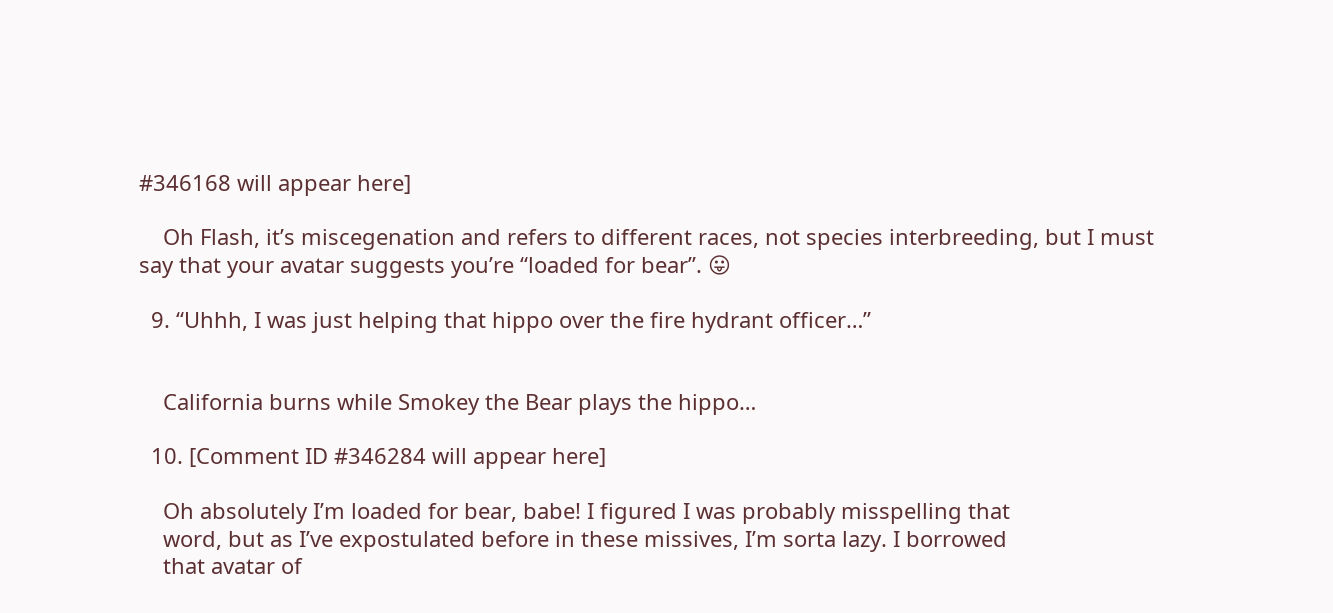#346168 will appear here]

    Oh Flash, it’s miscegenation and refers to different races, not species interbreeding, but I must say that your avatar suggests you’re “loaded for bear”. 😛

  9. “Uhhh, I was just helping that hippo over the fire hydrant officer…”


    California burns while Smokey the Bear plays the hippo…

  10. [Comment ID #346284 will appear here]

    Oh absolutely I’m loaded for bear, babe! I figured I was probably misspelling that
    word, but as I’ve expostulated before in these missives, I’m sorta lazy. I borrowed
    that avatar of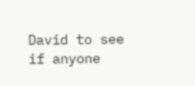David to see if anyone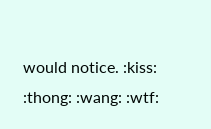would notice. :kiss: :thong: :wang: :wtf: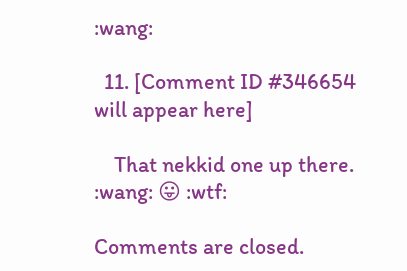:wang:

  11. [Comment ID #346654 will appear here]

    That nekkid one up there. :wang: 😛 :wtf:

Comments are closed.